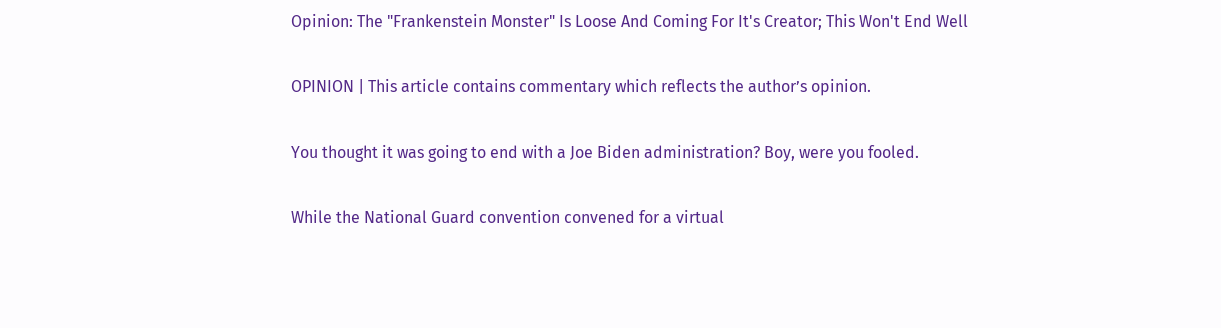Opinion: The "Frankenstein Monster" Is Loose And Coming For It's Creator; This Won't End Well

OPINION | This article contains commentary which reflects the author’s opinion.

You thought it was going to end with a Joe Biden administration? Boy, were you fooled.

While the National Guard convention convened for a virtual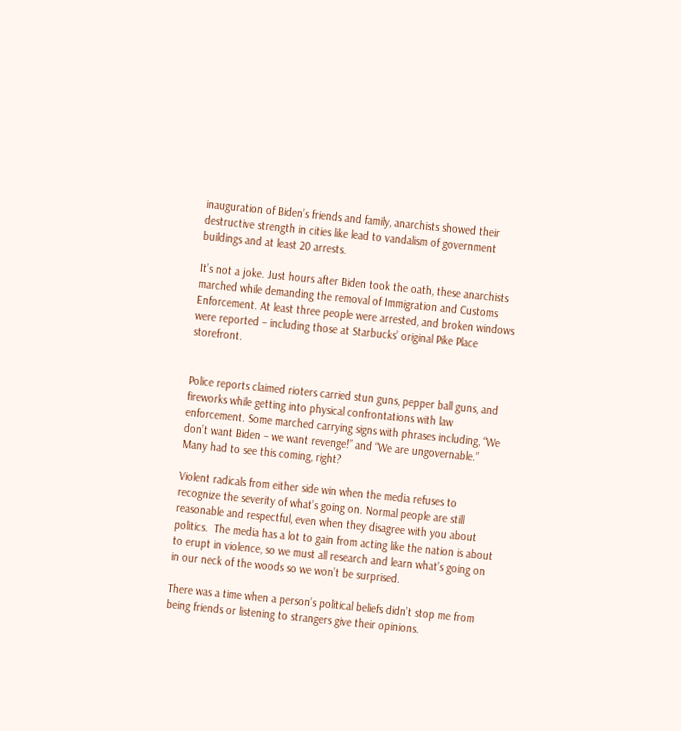inauguration of Biden’s friends and family, anarchists showed their destructive strength in cities like lead to vandalism of government buildings and at least 20 arrests.

It’s not a joke. Just hours after Biden took the oath, these anarchists marched while demanding the removal of Immigration and Customs Enforcement. At least three people were arrested, and broken windows were reported – including those at Starbucks’ original Pike Place storefront.


Police reports claimed rioters carried stun guns, pepper ball guns, and fireworks while getting into physical confrontations with law enforcement. Some marched carrying signs with phrases including, “We don’t want Biden – we want revenge!” and “We are ungovernable.” Many had to see this coming, right?

Violent radicals from either side win when the media refuses to recognize the severity of what’s going on. Normal people are still reasonable and respectful, even when they disagree with you about politics.  The media has a lot to gain from acting like the nation is about to erupt in violence, so we must all research and learn what’s going on in our neck of the woods so we won’t be surprised.

There was a time when a person’s political beliefs didn’t stop me from being friends or listening to strangers give their opinions.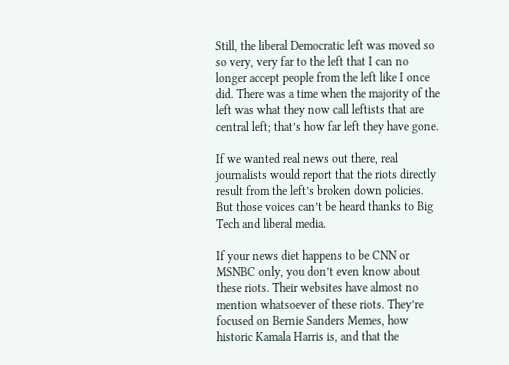Still, the liberal Democratic left was moved so so very, very far to the left that I can no longer accept people from the left like I once did. There was a time when the majority of the left was what they now call leftists that are central left; that’s how far left they have gone.

If we wanted real news out there, real journalists would report that the riots directly result from the left’s broken down policies. But those voices can’t be heard thanks to Big Tech and liberal media.

If your news diet happens to be CNN or MSNBC only, you don’t even know about these riots. Their websites have almost no mention whatsoever of these riots. They’re focused on Bernie Sanders Memes, how historic Kamala Harris is, and that the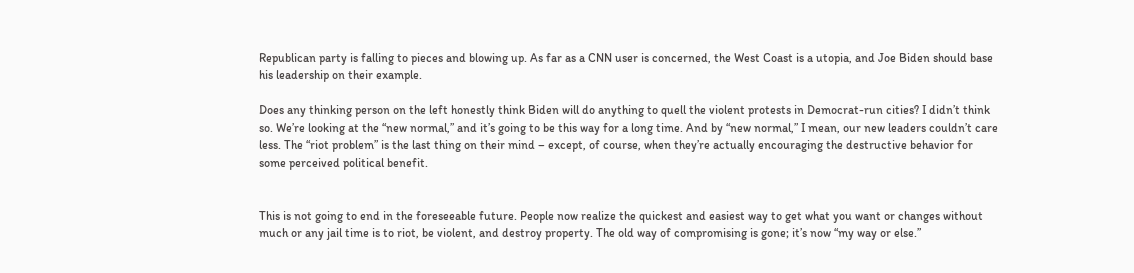Republican party is falling to pieces and blowing up. As far as a CNN user is concerned, the West Coast is a utopia, and Joe Biden should base his leadership on their example.

Does any thinking person on the left honestly think Biden will do anything to quell the violent protests in Democrat-run cities? I didn’t think so. We’re looking at the “new normal,” and it’s going to be this way for a long time. And by “new normal,” I mean, our new leaders couldn’t care less. The “riot problem” is the last thing on their mind – except, of course, when they’re actually encouraging the destructive behavior for some perceived political benefit.


This is not going to end in the foreseeable future. People now realize the quickest and easiest way to get what you want or changes without much or any jail time is to riot, be violent, and destroy property. The old way of compromising is gone; it’s now “my way or else.”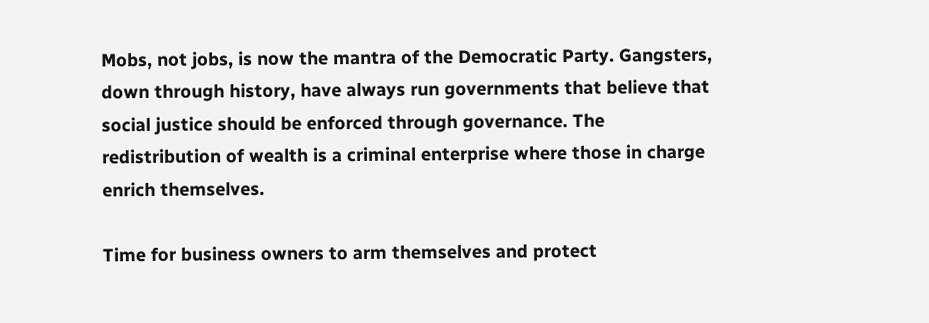Mobs, not jobs, is now the mantra of the Democratic Party. Gangsters, down through history, have always run governments that believe that social justice should be enforced through governance. The redistribution of wealth is a criminal enterprise where those in charge enrich themselves.

Time for business owners to arm themselves and protect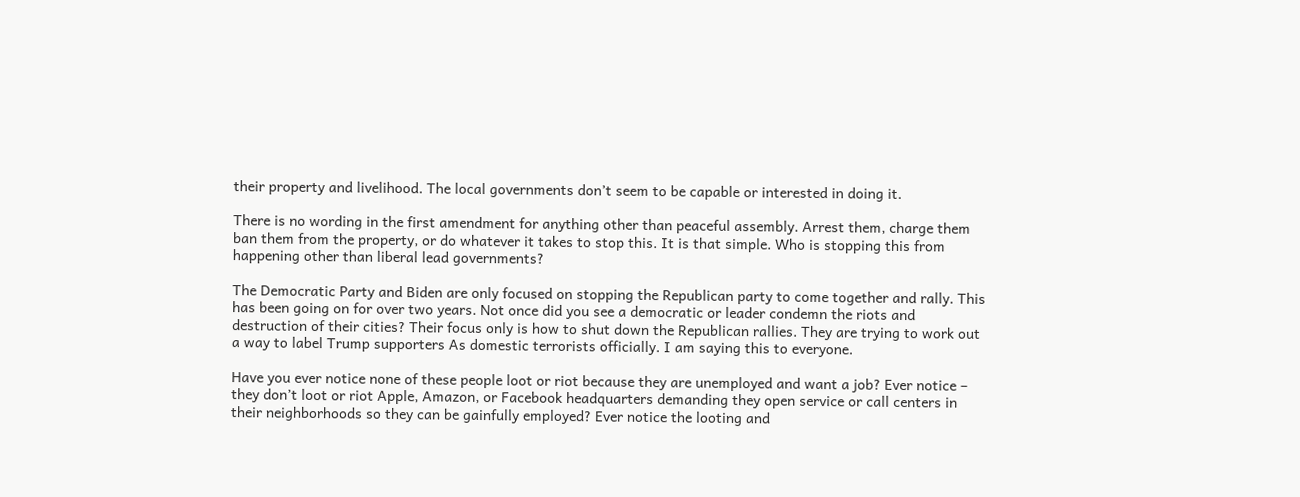their property and livelihood. The local governments don’t seem to be capable or interested in doing it.

There is no wording in the first amendment for anything other than peaceful assembly. Arrest them, charge them ban them from the property, or do whatever it takes to stop this. It is that simple. Who is stopping this from happening other than liberal lead governments?

The Democratic Party and Biden are only focused on stopping the Republican party to come together and rally. This has been going on for over two years. Not once did you see a democratic or leader condemn the riots and destruction of their cities? Their focus only is how to shut down the Republican rallies. They are trying to work out a way to label Trump supporters As domestic terrorists officially. I am saying this to everyone.

Have you ever notice none of these people loot or riot because they are unemployed and want a job? Ever notice – they don’t loot or riot Apple, Amazon, or Facebook headquarters demanding they open service or call centers in their neighborhoods so they can be gainfully employed? Ever notice the looting and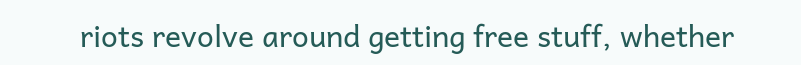riots revolve around getting free stuff, whether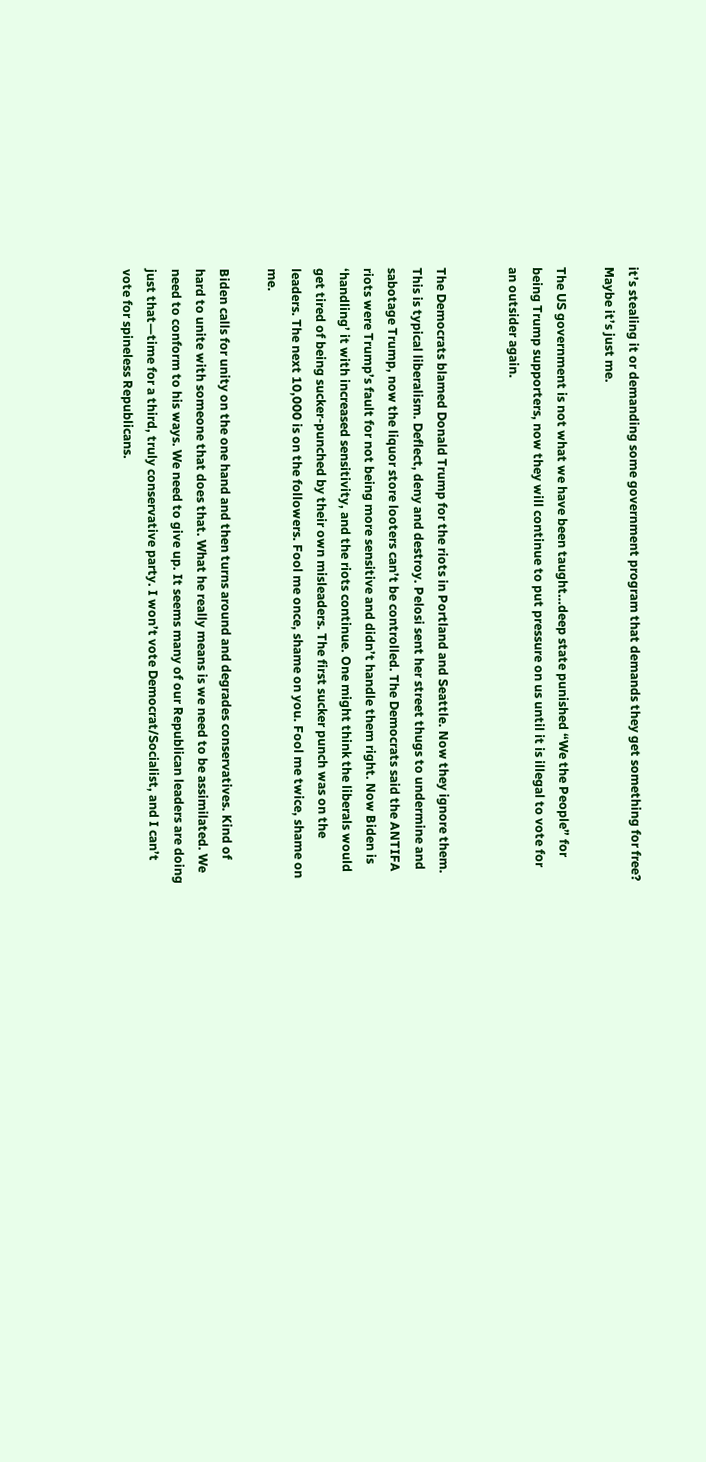it’s stealing it or demanding some government program that demands they get something for free? Maybe it’s just me.

The US government is not what we have been taught…deep state punished “We the People” for being Trump supporters, now they will continue to put pressure on us until it is illegal to vote for an outsider again.


The Democrats blamed Donald Trump for the riots in Portland and Seattle. Now they ignore them. This is typical liberalism. Deflect, deny and destroy. Pelosi sent her street thugs to undermine and sabotage Trump, now the liquor store looters can’t be controlled. The Democrats said the ANTIFA riots were Trump’s fault for not being more sensitive and didn’t handle them right. Now Biden is ‘handling’ it with increased sensitivity, and the riots continue. One might think the liberals would get tired of being sucker-punched by their own misleaders. The first sucker punch was on the leaders. The next 10,000 is on the followers. Fool me once, shame on you. Fool me twice, shame on me.

Biden calls for unity on the one hand and then turns around and degrades conservatives. Kind of hard to unite with someone that does that. What he really means is we need to be assimilated. We need to conform to his ways. We need to give up. It seems many of our Republican leaders are doing just that—time for a third, truly conservative party. I won’t vote Democrat/Socialist, and I can’t vote for spineless Republicans.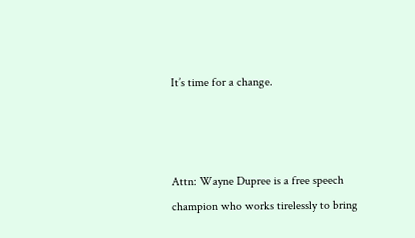It’s time for a change.



Attn: Wayne Dupree is a free speech champion who works tirelessly to bring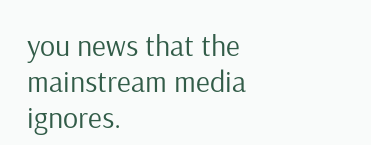you news that the mainstream media ignores.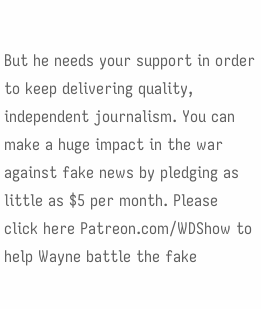But he needs your support in order to keep delivering quality, independent journalism. You can make a huge impact in the war against fake news by pledging as little as $5 per month. Please click here Patreon.com/WDShow to help Wayne battle the fake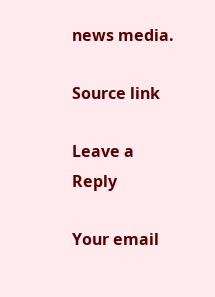news media.

Source link

Leave a Reply

Your email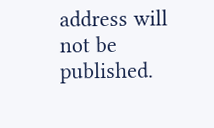address will not be published.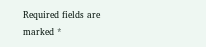Required fields are marked *